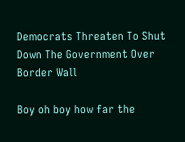Democrats Threaten To Shut Down The Government Over Border Wall

Boy oh boy how far the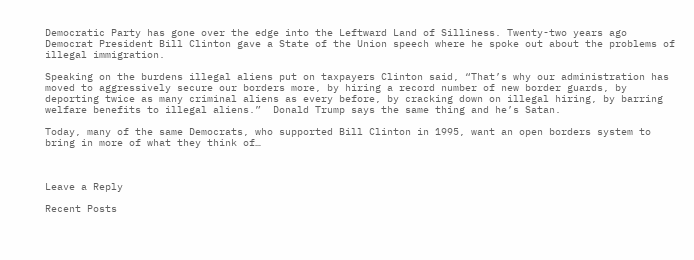Democratic Party has gone over the edge into the Leftward Land of Silliness. Twenty-two years ago Democrat President Bill Clinton gave a State of the Union speech where he spoke out about the problems of illegal immigration.

Speaking on the burdens illegal aliens put on taxpayers Clinton said, “That’s why our administration has moved to aggressively secure our borders more, by hiring a record number of new border guards, by deporting twice as many criminal aliens as every before, by cracking down on illegal hiring, by barring welfare benefits to illegal aliens.”  Donald Trump says the same thing and he’s Satan.

Today, many of the same Democrats, who supported Bill Clinton in 1995, want an open borders system to bring in more of what they think of…



Leave a Reply

Recent Posts